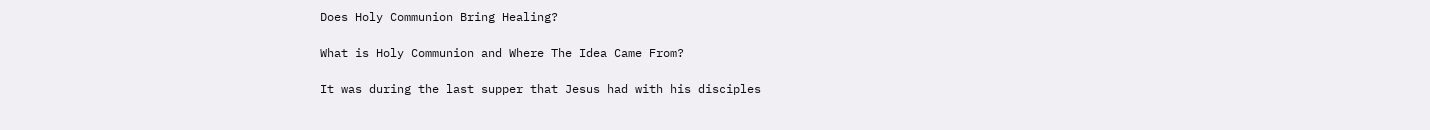Does Holy Communion Bring Healing?

What is Holy Communion and Where The Idea Came From?

It was during the last supper that Jesus had with his disciples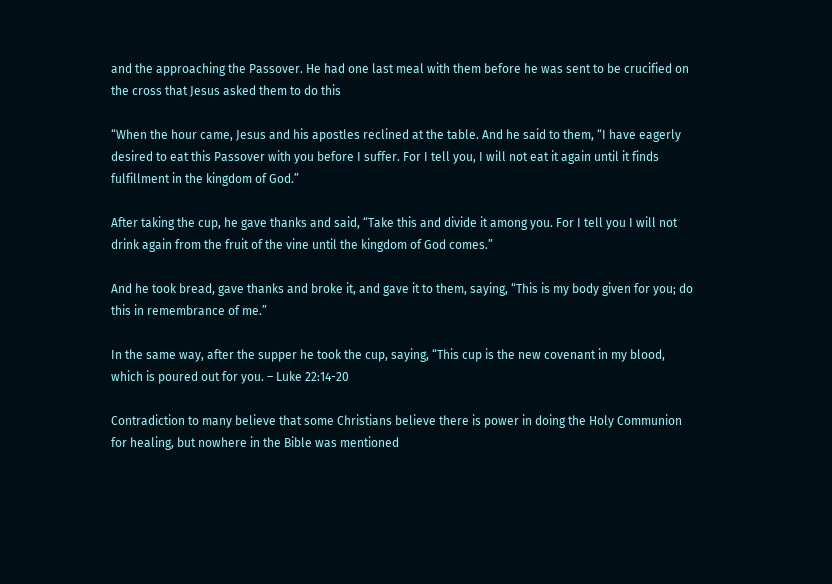and the approaching the Passover. He had one last meal with them before he was sent to be crucified on the cross that Jesus asked them to do this

“When the hour came, Jesus and his apostles reclined at the table. And he said to them, “I have eagerly desired to eat this Passover with you before I suffer. For I tell you, I will not eat it again until it finds fulfillment in the kingdom of God.”

After taking the cup, he gave thanks and said, “Take this and divide it among you. For I tell you I will not drink again from the fruit of the vine until the kingdom of God comes.”

And he took bread, gave thanks and broke it, and gave it to them, saying, “This is my body given for you; do this in remembrance of me.”

In the same way, after the supper he took the cup, saying, “This cup is the new covenant in my blood, which is poured out for you. – Luke 22:14-20

Contradiction to many believe that some Christians believe there is power in doing the Holy Communion for healing, but nowhere in the Bible was mentioned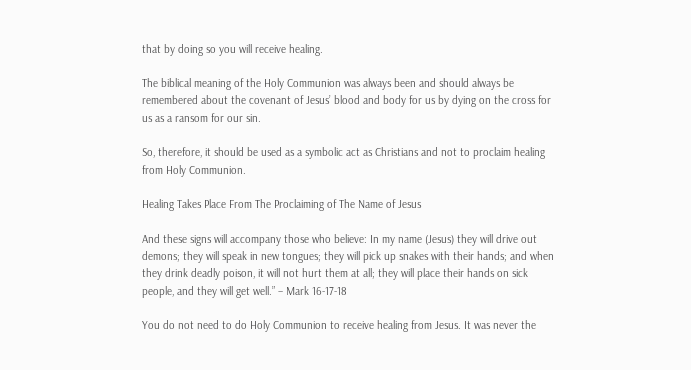that by doing so you will receive healing.

The biblical meaning of the Holy Communion was always been and should always be remembered about the covenant of Jesus’ blood and body for us by dying on the cross for us as a ransom for our sin.

So, therefore, it should be used as a symbolic act as Christians and not to proclaim healing from Holy Communion.

Healing Takes Place From The Proclaiming of The Name of Jesus

And these signs will accompany those who believe: In my name (Jesus) they will drive out demons; they will speak in new tongues; they will pick up snakes with their hands; and when they drink deadly poison, it will not hurt them at all; they will place their hands on sick people, and they will get well.” – Mark 16-17-18

You do not need to do Holy Communion to receive healing from Jesus. It was never the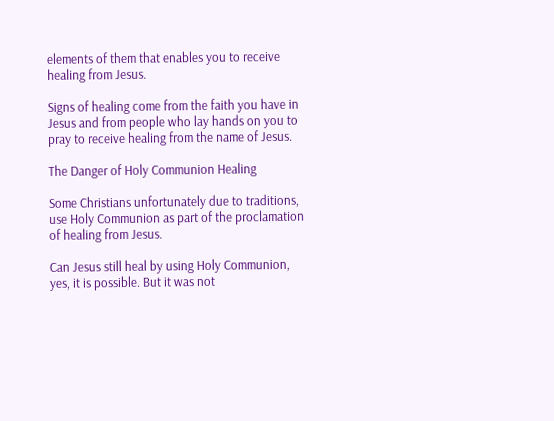elements of them that enables you to receive healing from Jesus.

Signs of healing come from the faith you have in Jesus and from people who lay hands on you to pray to receive healing from the name of Jesus.

The Danger of Holy Communion Healing

Some Christians unfortunately due to traditions, use Holy Communion as part of the proclamation of healing from Jesus.

Can Jesus still heal by using Holy Communion, yes, it is possible. But it was not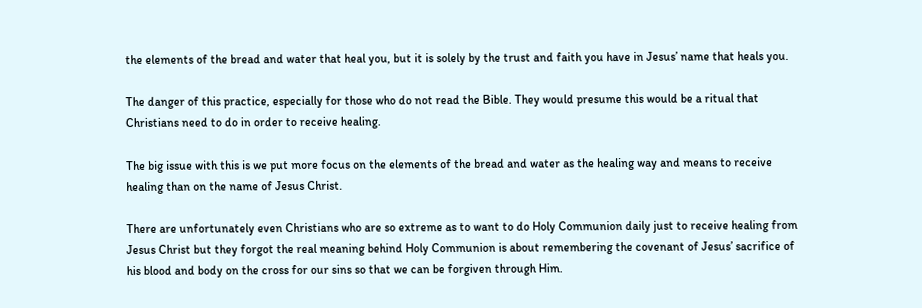the elements of the bread and water that heal you, but it is solely by the trust and faith you have in Jesus’ name that heals you.

The danger of this practice, especially for those who do not read the Bible. They would presume this would be a ritual that Christians need to do in order to receive healing.

The big issue with this is we put more focus on the elements of the bread and water as the healing way and means to receive healing than on the name of Jesus Christ.

There are unfortunately even Christians who are so extreme as to want to do Holy Communion daily just to receive healing from Jesus Christ but they forgot the real meaning behind Holy Communion is about remembering the covenant of Jesus’ sacrifice of his blood and body on the cross for our sins so that we can be forgiven through Him.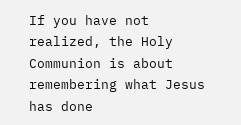If you have not realized, the Holy Communion is about remembering what Jesus has done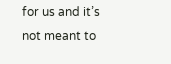for us and it’s not meant to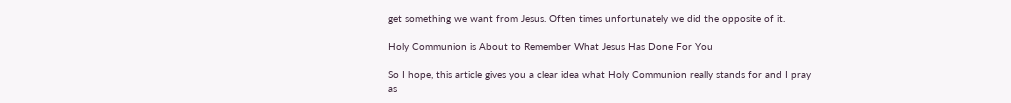get something we want from Jesus. Often times unfortunately we did the opposite of it.

Holy Communion is About to Remember What Jesus Has Done For You

So I hope, this article gives you a clear idea what Holy Communion really stands for and I pray as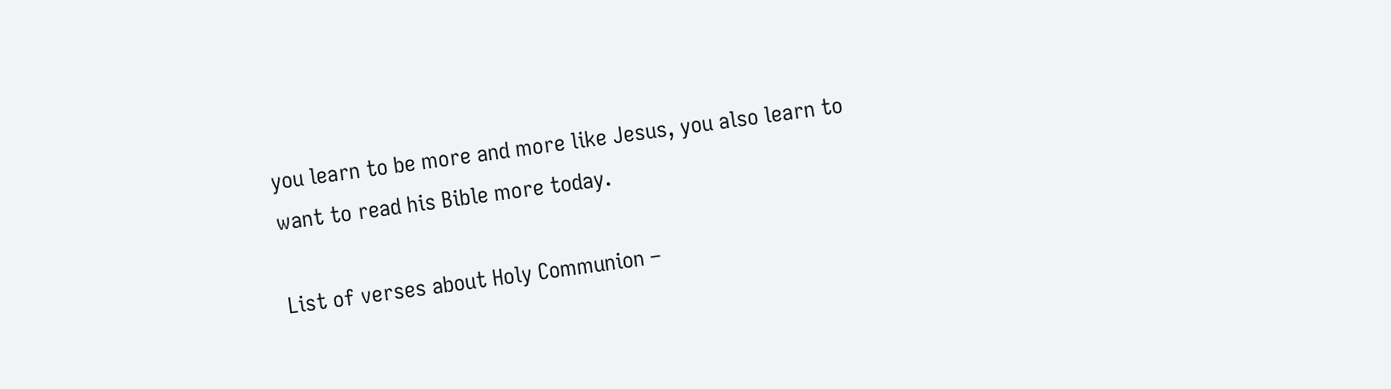you learn to be more and more like Jesus, you also learn to want to read his Bible more today.

List of verses about Holy Communion –